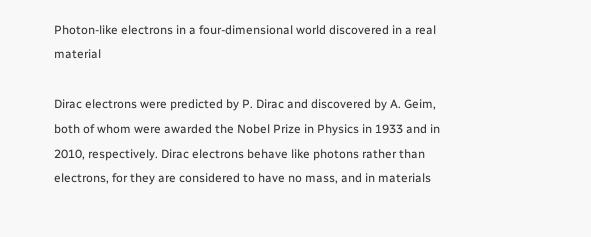Photon-like electrons in a four-dimensional world discovered in a real material

Dirac electrons were predicted by P. Dirac and discovered by A. Geim, both of whom were awarded the Nobel Prize in Physics in 1933 and in 2010, respectively. Dirac electrons behave like photons rather than electrons, for they are considered to have no mass, and in materials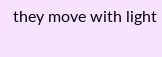they move with light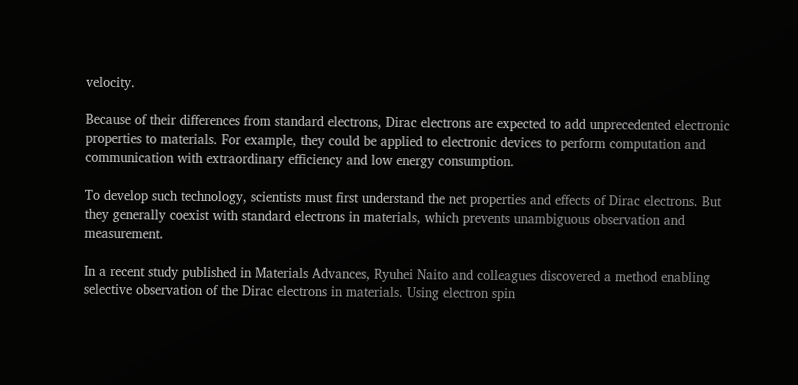velocity.

Because of their differences from standard electrons, Dirac electrons are expected to add unprecedented electronic properties to materials. For example, they could be applied to electronic devices to perform computation and communication with extraordinary efficiency and low energy consumption.

To develop such technology, scientists must first understand the net properties and effects of Dirac electrons. But they generally coexist with standard electrons in materials, which prevents unambiguous observation and measurement.

In a recent study published in Materials Advances, Ryuhei Naito and colleagues discovered a method enabling selective observation of the Dirac electrons in materials. Using electron spin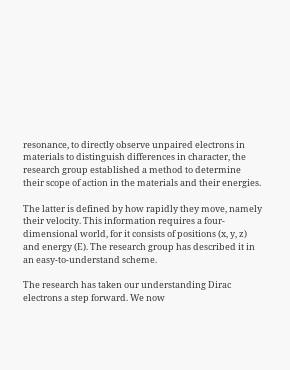resonance, to directly observe unpaired electrons in materials to distinguish differences in character, the research group established a method to determine their scope of action in the materials and their energies.

The latter is defined by how rapidly they move, namely their velocity. This information requires a four-dimensional world, for it consists of positions (x, y, z) and energy (E). The research group has described it in an easy-to-understand scheme.

The research has taken our understanding Dirac electrons a step forward. We now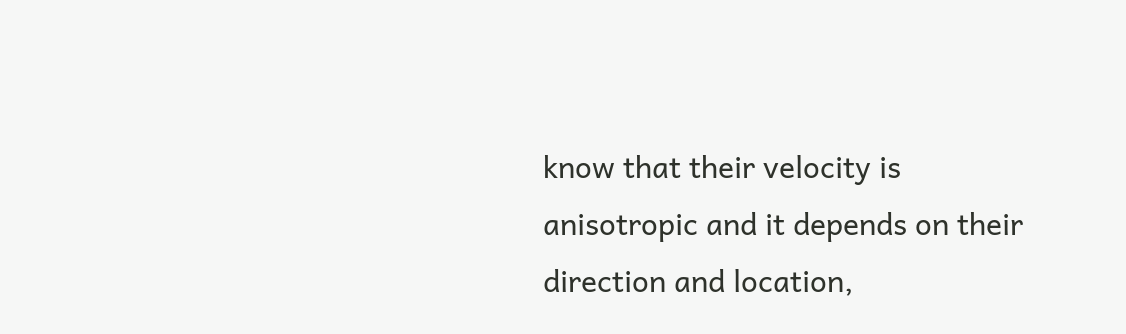know that their velocity is anisotropic and it depends on their direction and location,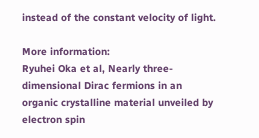instead of the constant velocity of light.

More information:
Ryuhei Oka et al, Nearly three-dimensional Dirac fermions in an organic crystalline material unveiled by electron spin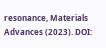resonance, Materials Advances (2023). DOI: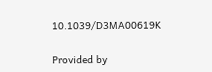10.1039/D3MA00619K

Provided by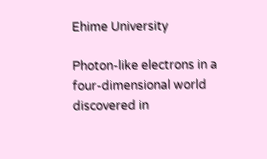Ehime University

Photon-like electrons in a four-dimensional world discovered in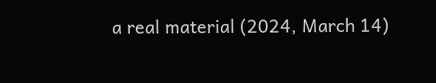a real material (2024, March 14)